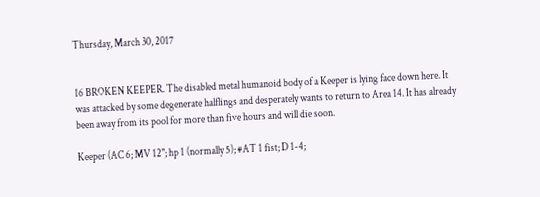Thursday, March 30, 2017


16 BROKEN KEEPER. The disabled metal humanoid body of a Keeper is lying face down here. It was attacked by some degenerate halflings and desperately wants to return to Area 14. It has already been away from its pool for more than five hours and will die soon.

Keeper (AC 6; MV 12"; hp 1 (normally 5); #AT 1 fist; D 1-4;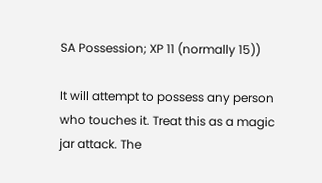SA Possession; XP 11 (normally 15))

It will attempt to possess any person who touches it. Treat this as a magic jar attack. The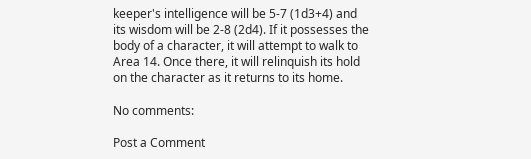keeper's intelligence will be 5-7 (1d3+4) and its wisdom will be 2-8 (2d4). If it possesses the body of a character, it will attempt to walk to Area 14. Once there, it will relinquish its hold on the character as it returns to its home.

No comments:

Post a Comment